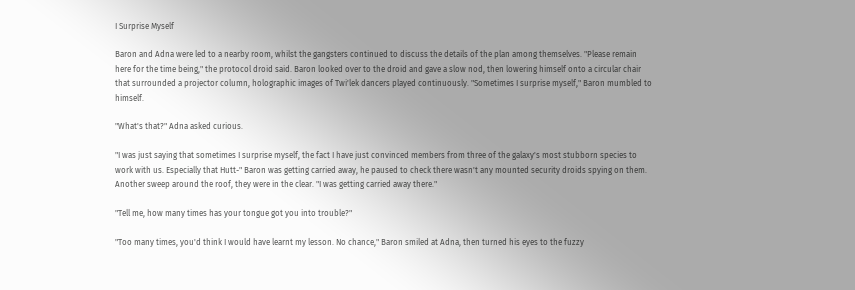I Surprise Myself

Baron and Adna were led to a nearby room, whilst the gangsters continued to discuss the details of the plan among themselves. "Please remain here for the time being," the protocol droid said. Baron looked over to the droid and gave a slow nod, then lowering himself onto a circular chair that surrounded a projector column, holographic images of Twi'lek dancers played continuously. "Sometimes I surprise myself," Baron mumbled to himself.

"What's that?" Adna asked curious.

"I was just saying that sometimes I surprise myself, the fact I have just convinced members from three of the galaxy's most stubborn species to work with us. Especially that Hutt-" Baron was getting carried away, he paused to check there wasn't any mounted security droids spying on them. Another sweep around the roof, they were in the clear. "I was getting carried away there."

"Tell me, how many times has your tongue got you into trouble?"

"Too many times, you'd think I would have learnt my lesson. No chance," Baron smiled at Adna, then turned his eyes to the fuzzy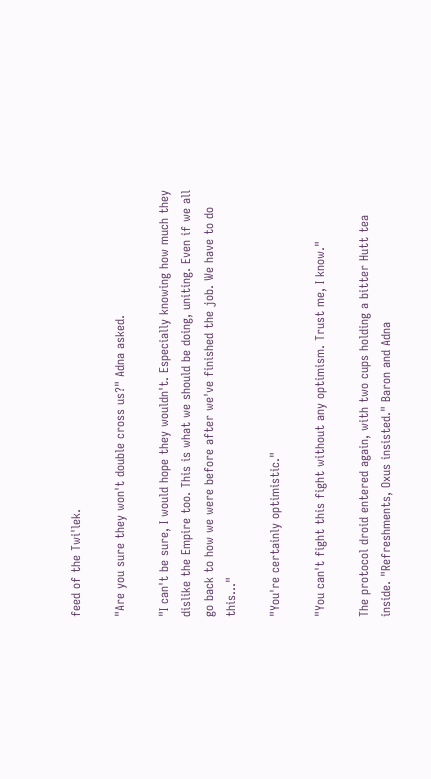feed of the Twi'lek.

"Are you sure they won't double cross us?" Adna asked.

"I can't be sure, I would hope they wouldn't. Especially knowing how much they dislike the Empire too. This is what we should be doing, uniting. Even if we all go back to how we were before after we've finished the job. We have to do this..."

"You're certainly optimistic."

"You can't fight this fight without any optimism. Trust me, I know."

The protocol droid entered again, with two cups holding a bitter Hutt tea inside. "Refreshments, Oxus insisted." Baron and Adna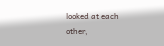looked at each other,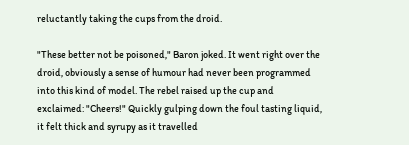reluctantly taking the cups from the droid.

"These better not be poisoned," Baron joked. It went right over the droid, obviously a sense of humour had never been programmed into this kind of model. The rebel raised up the cup and exclaimed: "Cheers!" Quickly gulping down the foul tasting liquid, it felt thick and syrupy as it travelled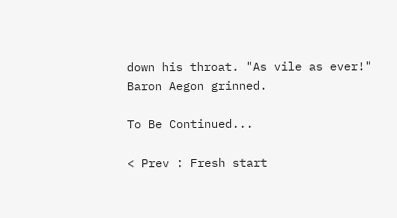down his throat. "As vile as ever!" Baron Aegon grinned.

To Be Continued...

< Prev : Fresh start